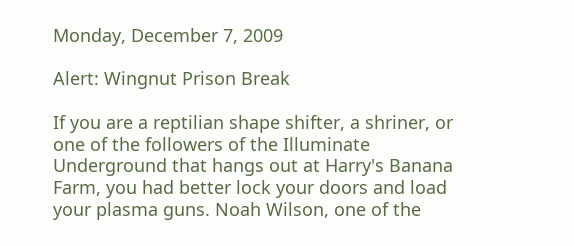Monday, December 7, 2009

Alert: Wingnut Prison Break

If you are a reptilian shape shifter, a shriner, or one of the followers of the Illuminate Underground that hangs out at Harry's Banana Farm, you had better lock your doors and load your plasma guns. Noah Wilson, one of the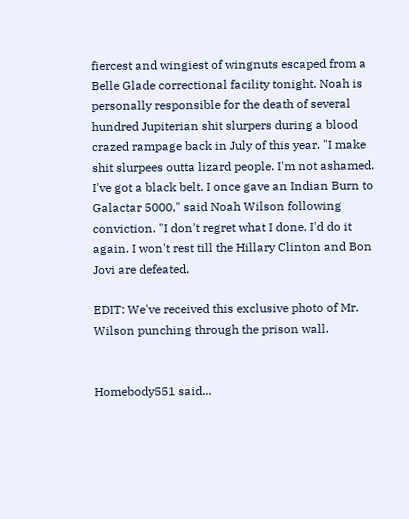fiercest and wingiest of wingnuts escaped from a Belle Glade correctional facility tonight. Noah is personally responsible for the death of several hundred Jupiterian shit slurpers during a blood crazed rampage back in July of this year. "I make shit slurpees outta lizard people. I'm not ashamed. I've got a black belt. I once gave an Indian Burn to Galactar 5000," said Noah Wilson following conviction. "I don't regret what I done. I'd do it again. I won't rest till the Hillary Clinton and Bon Jovi are defeated.

EDIT: We've received this exclusive photo of Mr. Wilson punching through the prison wall.


Homebody551 said...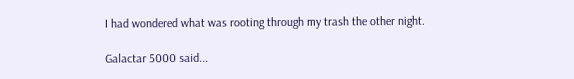I had wondered what was rooting through my trash the other night.

Galactar 5000 said...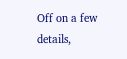Off on a few details,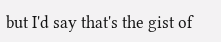but I'd say that's the gist of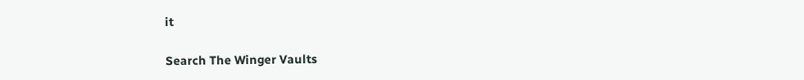it

Search The Winger Vaults